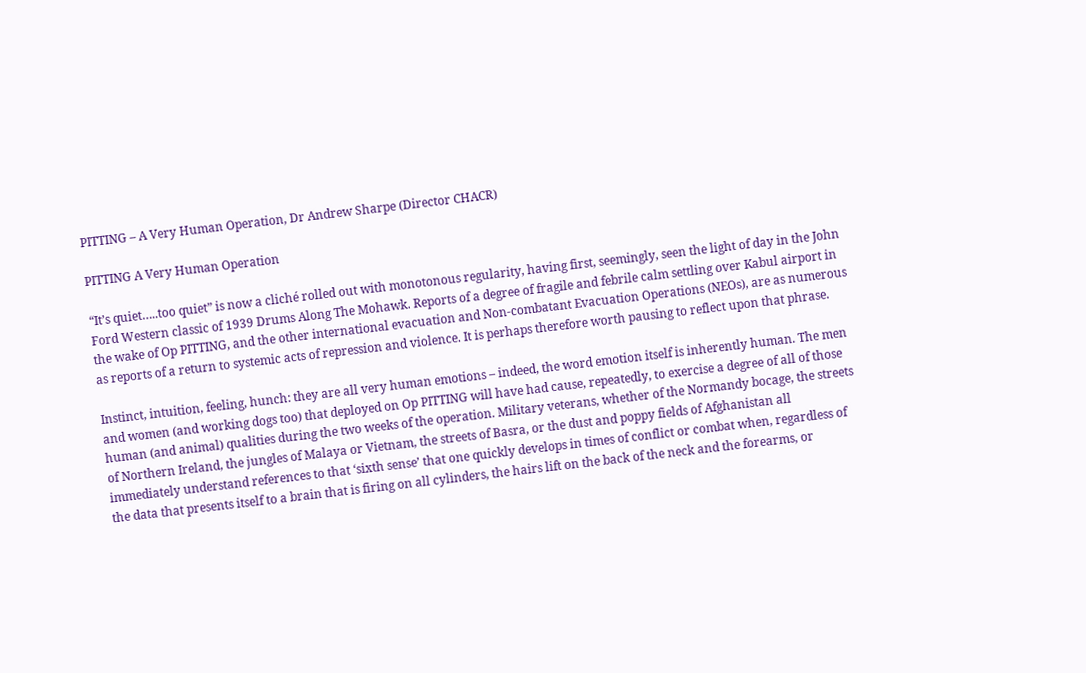PITTING – A Very Human Operation, Dr Andrew Sharpe (Director CHACR)

PITTING A Very Human Operation

“It’s quiet…..too quiet” is now a cliché rolled out with monotonous regularity, having first, seemingly, seen the light of day in the John Ford Western classic of 1939 Drums Along The Mohawk. Reports of a degree of fragile and febrile calm settling over Kabul airport in the wake of Op PITTING, and the other international evacuation and Non-combatant Evacuation Operations (NEOs), are as numerous as reports of a return to systemic acts of repression and violence. It is perhaps therefore worth pausing to reflect upon that phrase.

Instinct, intuition, feeling, hunch: they are all very human emotions – indeed, the word emotion itself is inherently human. The men and women (and working dogs too) that deployed on Op PITTING will have had cause, repeatedly, to exercise a degree of all of those human (and animal) qualities during the two weeks of the operation. Military veterans, whether of the Normandy bocage, the streets of Northern Ireland, the jungles of Malaya or Vietnam, the streets of Basra, or the dust and poppy fields of Afghanistan all immediately understand references to that ‘sixth sense’ that one quickly develops in times of conflict or combat when, regardless of the data that presents itself to a brain that is firing on all cylinders, the hairs lift on the back of the neck and the forearms, or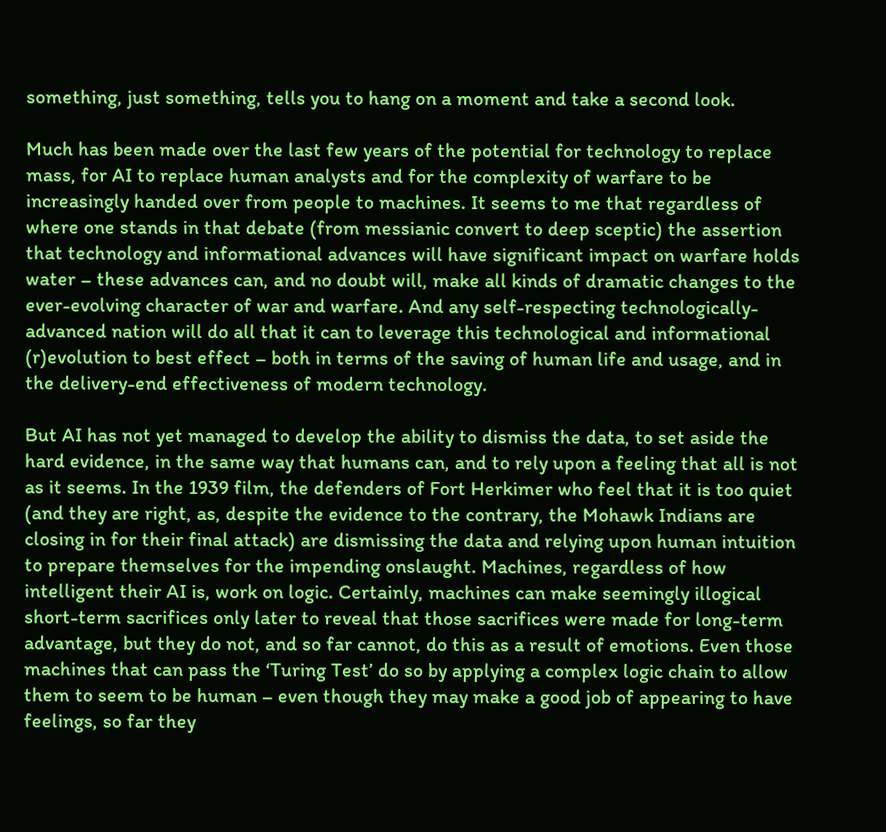something, just something, tells you to hang on a moment and take a second look.

Much has been made over the last few years of the potential for technology to replace mass, for AI to replace human analysts and for the complexity of warfare to be increasingly handed over from people to machines. It seems to me that regardless of where one stands in that debate (from messianic convert to deep sceptic) the assertion that technology and informational advances will have significant impact on warfare holds water – these advances can, and no doubt will, make all kinds of dramatic changes to the ever-evolving character of war and warfare. And any self-respecting technologically-advanced nation will do all that it can to leverage this technological and informational (r)evolution to best effect – both in terms of the saving of human life and usage, and in the delivery-end effectiveness of modern technology.

But AI has not yet managed to develop the ability to dismiss the data, to set aside the hard evidence, in the same way that humans can, and to rely upon a feeling that all is not as it seems. In the 1939 film, the defenders of Fort Herkimer who feel that it is too quiet (and they are right, as, despite the evidence to the contrary, the Mohawk Indians are closing in for their final attack) are dismissing the data and relying upon human intuition to prepare themselves for the impending onslaught. Machines, regardless of how intelligent their AI is, work on logic. Certainly, machines can make seemingly illogical short-term sacrifices only later to reveal that those sacrifices were made for long-term advantage, but they do not, and so far cannot, do this as a result of emotions. Even those machines that can pass the ‘Turing Test’ do so by applying a complex logic chain to allow them to seem to be human – even though they may make a good job of appearing to have feelings, so far they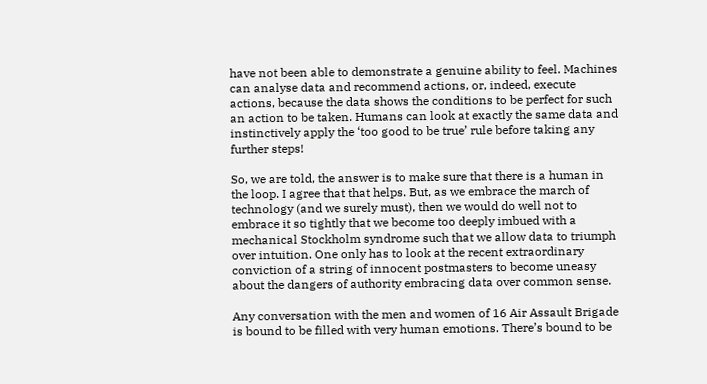have not been able to demonstrate a genuine ability to feel. Machines can analyse data and recommend actions, or, indeed, execute actions, because the data shows the conditions to be perfect for such an action to be taken. Humans can look at exactly the same data and instinctively apply the ‘too good to be true’ rule before taking any further steps!

So, we are told, the answer is to make sure that there is a human in the loop. I agree that that helps. But, as we embrace the march of technology (and we surely must), then we would do well not to embrace it so tightly that we become too deeply imbued with a mechanical Stockholm syndrome such that we allow data to triumph over intuition. One only has to look at the recent extraordinary conviction of a string of innocent postmasters to become uneasy about the dangers of authority embracing data over common sense.

Any conversation with the men and women of 16 Air Assault Brigade is bound to be filled with very human emotions. There’s bound to be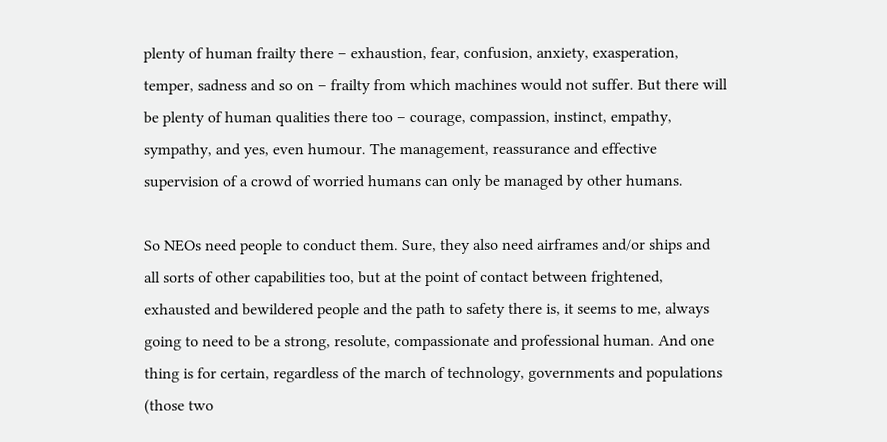plenty of human frailty there – exhaustion, fear, confusion, anxiety, exasperation, temper, sadness and so on – frailty from which machines would not suffer. But there will be plenty of human qualities there too – courage, compassion, instinct, empathy, sympathy, and yes, even humour. The management, reassurance and effective supervision of a crowd of worried humans can only be managed by other humans.

So NEOs need people to conduct them. Sure, they also need airframes and/or ships and all sorts of other capabilities too, but at the point of contact between frightened, exhausted and bewildered people and the path to safety there is, it seems to me, always going to need to be a strong, resolute, compassionate and professional human. And one thing is for certain, regardless of the march of technology, governments and populations (those two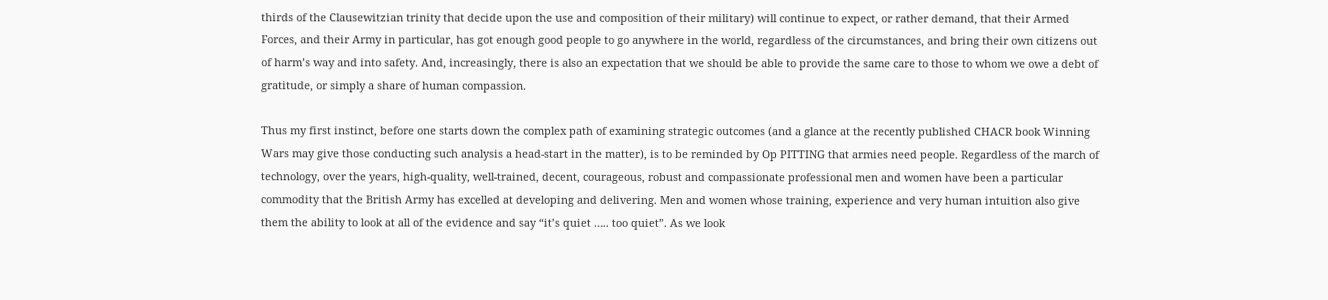thirds of the Clausewitzian trinity that decide upon the use and composition of their military) will continue to expect, or rather demand, that their Armed Forces, and their Army in particular, has got enough good people to go anywhere in the world, regardless of the circumstances, and bring their own citizens out of harm’s way and into safety. And, increasingly, there is also an expectation that we should be able to provide the same care to those to whom we owe a debt of gratitude, or simply a share of human compassion.

Thus my first instinct, before one starts down the complex path of examining strategic outcomes (and a glance at the recently published CHACR book Winning Wars may give those conducting such analysis a head-start in the matter), is to be reminded by Op PITTING that armies need people. Regardless of the march of technology, over the years, high-quality, well-trained, decent, courageous, robust and compassionate professional men and women have been a particular commodity that the British Army has excelled at developing and delivering. Men and women whose training, experience and very human intuition also give them the ability to look at all of the evidence and say “it’s quiet ….. too quiet”. As we look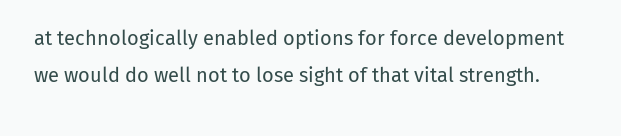at technologically enabled options for force development we would do well not to lose sight of that vital strength.